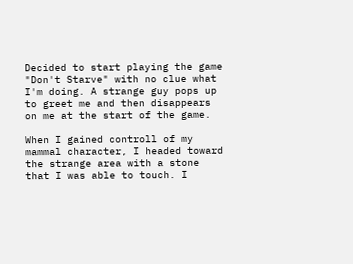Decided to start playing the game "Don't Starve" with no clue what I'm doing. A strange guy pops up to greet me and then disappears on me at the start of the game.

When I gained controll of my mammal character, I headed toward the strange area with a stone that I was able to touch. I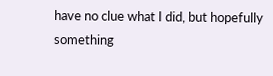have no clue what I did, but hopefully something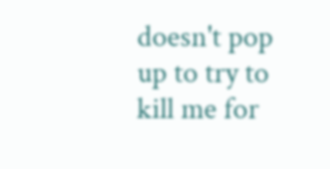doesn't pop up to try to kill me for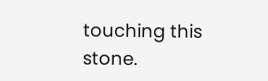touching this stone.